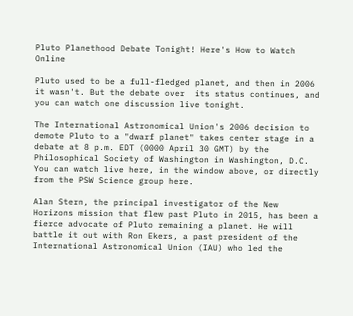Pluto Planethood Debate Tonight! Here's How to Watch Online

Pluto used to be a full-fledged planet, and then in 2006 it wasn't. But the debate over  its status continues, and you can watch one discussion live tonight.

The International Astronomical Union's 2006 decision to demote Pluto to a "dwarf planet" takes center stage in a debate at 8 p.m. EDT (0000 April 30 GMT) by the Philosophical Society of Washington in Washington, D.C. You can watch live here, in the window above, or directly from the PSW Science group here.

Alan Stern, the principal investigator of the New Horizons mission that flew past Pluto in 2015, has been a fierce advocate of Pluto remaining a planet. He will battle it out with Ron Ekers, a past president of the International Astronomical Union (IAU) who led the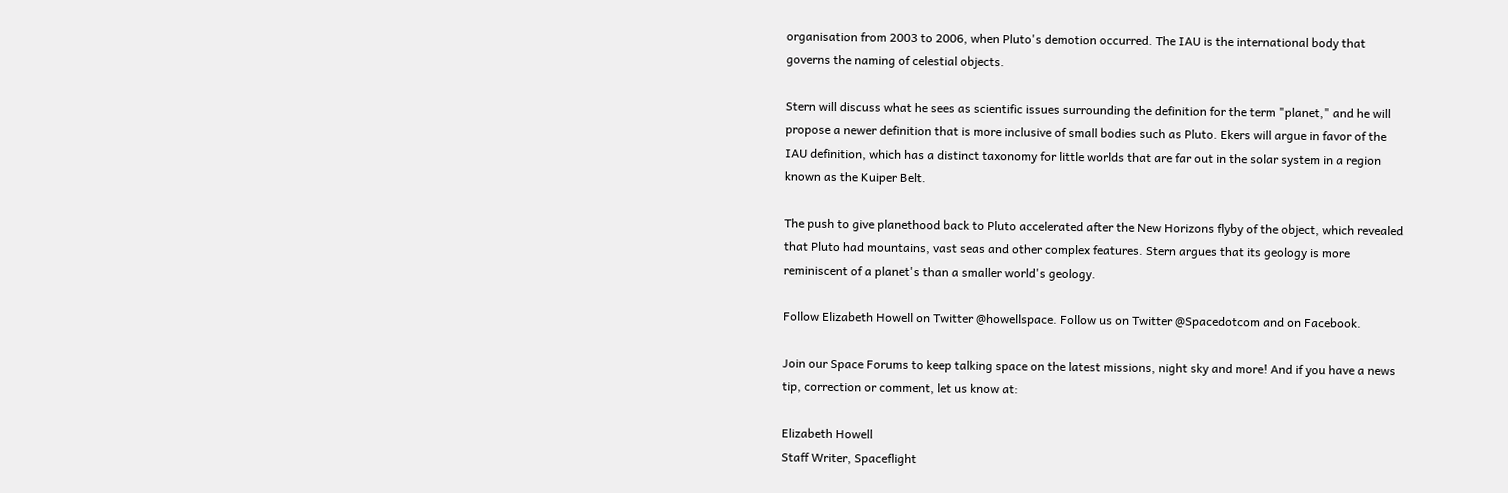organisation from 2003 to 2006, when Pluto's demotion occurred. The IAU is the international body that governs the naming of celestial objects.

Stern will discuss what he sees as scientific issues surrounding the definition for the term "planet," and he will propose a newer definition that is more inclusive of small bodies such as Pluto. Ekers will argue in favor of the IAU definition, which has a distinct taxonomy for little worlds that are far out in the solar system in a region known as the Kuiper Belt.

The push to give planethood back to Pluto accelerated after the New Horizons flyby of the object, which revealed that Pluto had mountains, vast seas and other complex features. Stern argues that its geology is more reminiscent of a planet's than a smaller world's geology.

Follow Elizabeth Howell on Twitter @howellspace. Follow us on Twitter @Spacedotcom and on Facebook.

Join our Space Forums to keep talking space on the latest missions, night sky and more! And if you have a news tip, correction or comment, let us know at:

Elizabeth Howell
Staff Writer, Spaceflight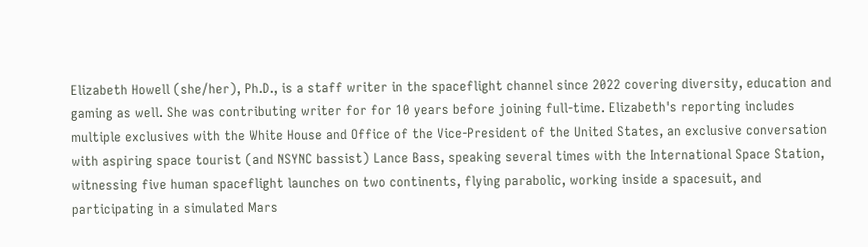Elizabeth Howell (she/her), Ph.D., is a staff writer in the spaceflight channel since 2022 covering diversity, education and gaming as well. She was contributing writer for for 10 years before joining full-time. Elizabeth's reporting includes multiple exclusives with the White House and Office of the Vice-President of the United States, an exclusive conversation with aspiring space tourist (and NSYNC bassist) Lance Bass, speaking several times with the International Space Station, witnessing five human spaceflight launches on two continents, flying parabolic, working inside a spacesuit, and participating in a simulated Mars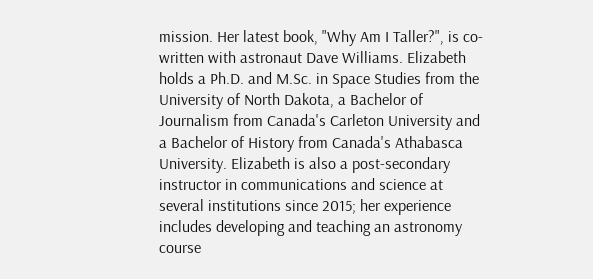mission. Her latest book, "Why Am I Taller?", is co-written with astronaut Dave Williams. Elizabeth holds a Ph.D. and M.Sc. in Space Studies from the University of North Dakota, a Bachelor of Journalism from Canada's Carleton University and a Bachelor of History from Canada's Athabasca University. Elizabeth is also a post-secondary instructor in communications and science at several institutions since 2015; her experience includes developing and teaching an astronomy course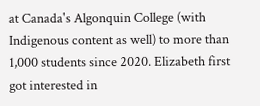at Canada's Algonquin College (with Indigenous content as well) to more than 1,000 students since 2020. Elizabeth first got interested in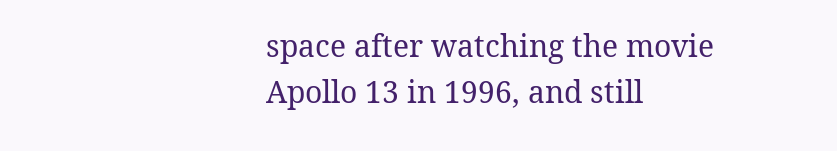space after watching the movie Apollo 13 in 1996, and still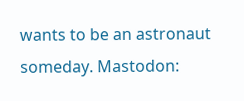wants to be an astronaut someday. Mastodon: